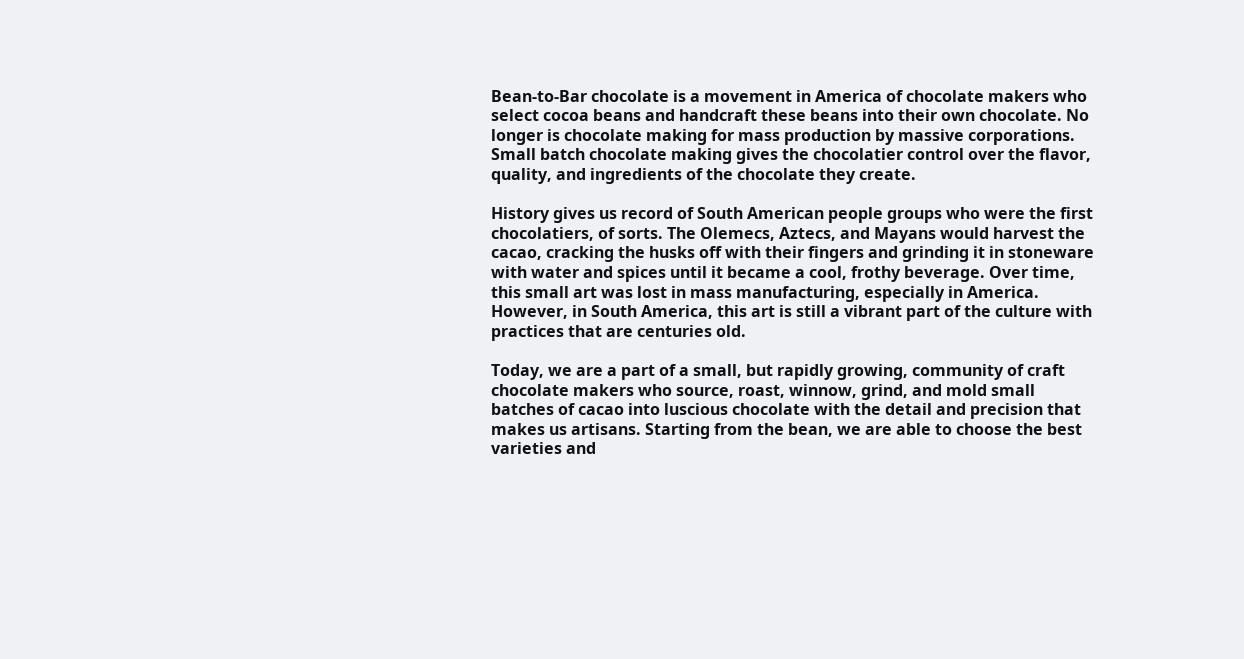Bean-to-Bar chocolate is a movement in America of chocolate makers who select cocoa beans and handcraft these beans into their own chocolate. No longer is chocolate making for mass production by massive corporations. Small batch chocolate making gives the chocolatier control over the flavor, quality, and ingredients of the chocolate they create.

History gives us record of South American people groups who were the first chocolatiers, of sorts. The Olemecs, Aztecs, and Mayans would harvest the cacao, cracking the husks off with their fingers and grinding it in stoneware with water and spices until it became a cool, frothy beverage. Over time, this small art was lost in mass manufacturing, especially in America. However, in South America, this art is still a vibrant part of the culture with practices that are centuries old.

Today, we are a part of a small, but rapidly growing, community of craft chocolate makers who source, roast, winnow, grind, and mold small batches of cacao into luscious chocolate with the detail and precision that makes us artisans. Starting from the bean, we are able to choose the best varieties and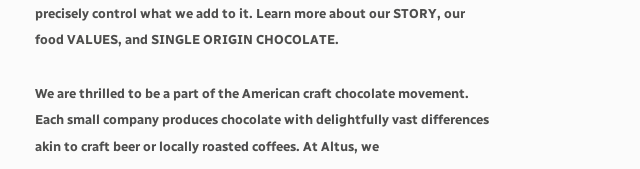precisely control what we add to it. Learn more about our STORY, our food VALUES, and SINGLE ORIGIN CHOCOLATE.

We are thrilled to be a part of the American craft chocolate movement. Each small company produces chocolate with delightfully vast differences akin to craft beer or locally roasted coffees. At Altus, we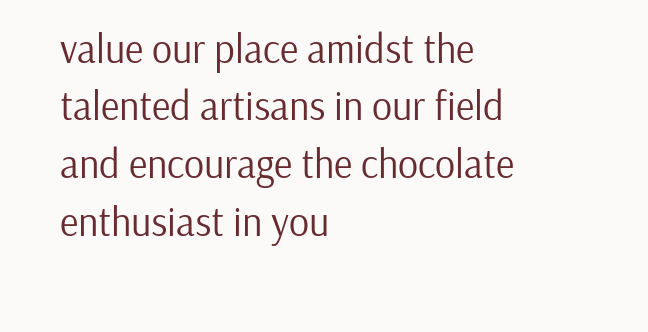value our place amidst the talented artisans in our field and encourage the chocolate enthusiast in you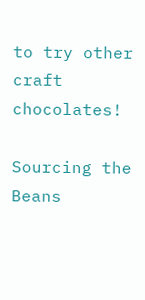to try other craft chocolates!

Sourcing the Beans